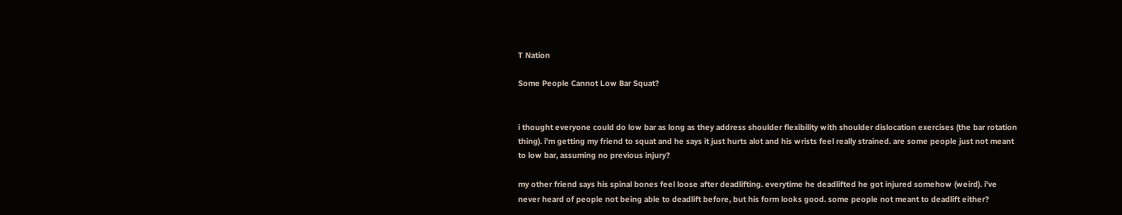T Nation

Some People Cannot Low Bar Squat?


i thought everyone could do low bar as long as they address shoulder flexibility with shoulder dislocation exercises (the bar rotation thing). i'm getting my friend to squat and he says it just hurts alot and his wrists feel really strained. are some people just not meant to low bar, assuming no previous injury?

my other friend says his spinal bones feel loose after deadlifting. everytime he deadlifted he got injured somehow (weird). i've never heard of people not being able to deadlift before, but his form looks good. some people not meant to deadlift either?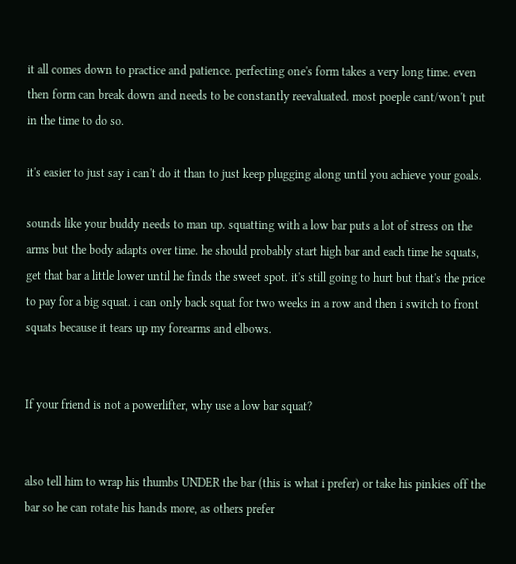it all comes down to practice and patience. perfecting one's form takes a very long time. even then form can break down and needs to be constantly reevaluated. most poeple cant/won't put in the time to do so.

it's easier to just say i can't do it than to just keep plugging along until you achieve your goals.

sounds like your buddy needs to man up. squatting with a low bar puts a lot of stress on the arms but the body adapts over time. he should probably start high bar and each time he squats, get that bar a little lower until he finds the sweet spot. it's still going to hurt but that's the price to pay for a big squat. i can only back squat for two weeks in a row and then i switch to front squats because it tears up my forearms and elbows.


If your friend is not a powerlifter, why use a low bar squat?


also tell him to wrap his thumbs UNDER the bar (this is what i prefer) or take his pinkies off the bar so he can rotate his hands more, as others prefer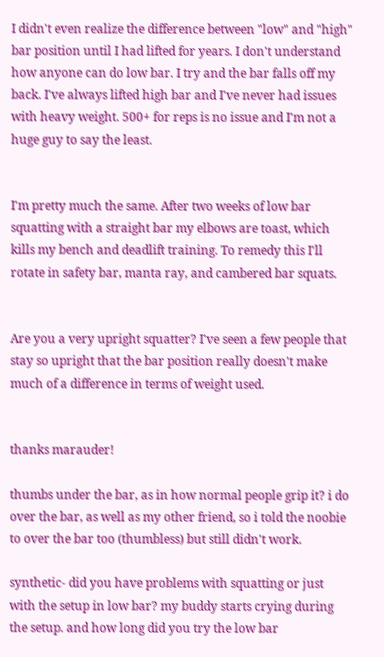I didn't even realize the difference between "low" and "high" bar position until I had lifted for years. I don't understand how anyone can do low bar. I try and the bar falls off my back. I've always lifted high bar and I've never had issues with heavy weight. 500+ for reps is no issue and I'm not a huge guy to say the least.


I'm pretty much the same. After two weeks of low bar squatting with a straight bar my elbows are toast, which kills my bench and deadlift training. To remedy this I'll rotate in safety bar, manta ray, and cambered bar squats.


Are you a very upright squatter? I've seen a few people that stay so upright that the bar position really doesn't make much of a difference in terms of weight used.


thanks marauder!

thumbs under the bar, as in how normal people grip it? i do over the bar, as well as my other friend, so i told the noobie to over the bar too (thumbless) but still didn't work.

synthetic- did you have problems with squatting or just with the setup in low bar? my buddy starts crying during the setup. and how long did you try the low bar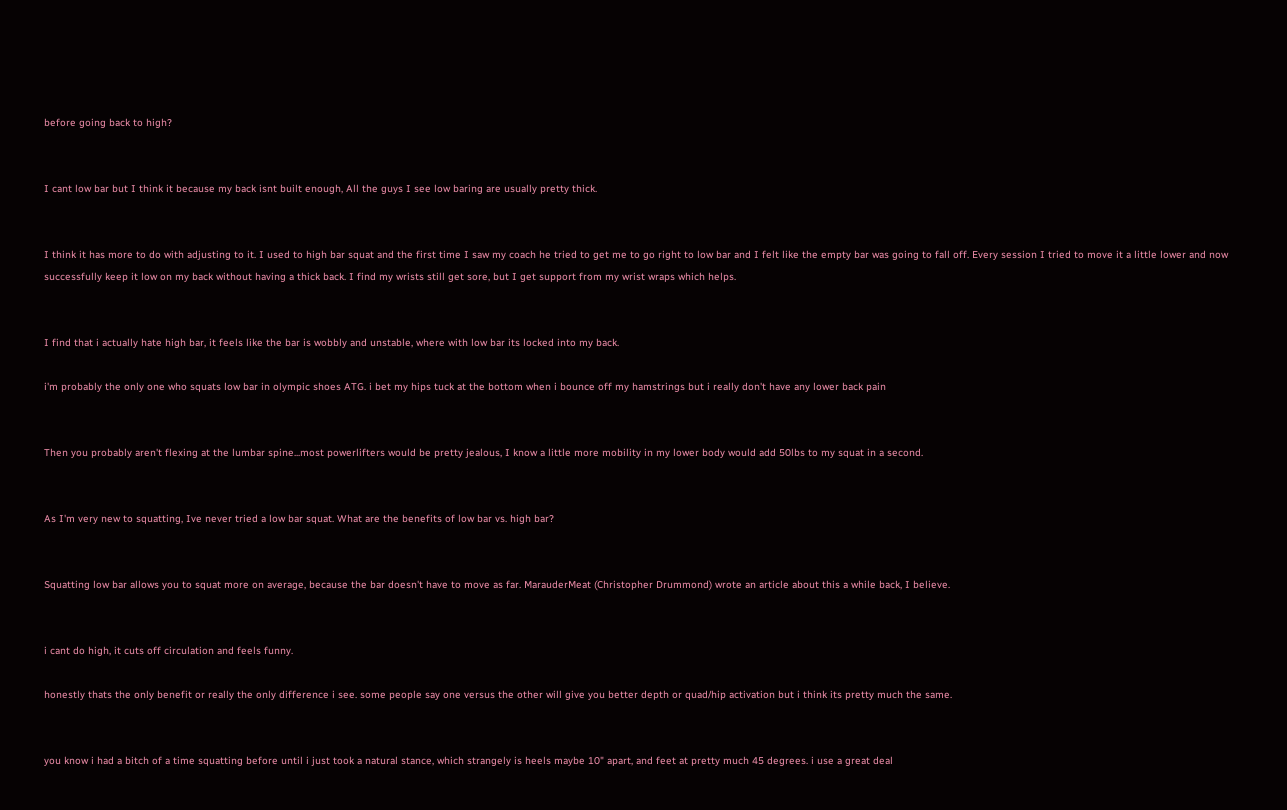before going back to high?


I cant low bar but I think it because my back isnt built enough, All the guys I see low baring are usually pretty thick.


I think it has more to do with adjusting to it. I used to high bar squat and the first time I saw my coach he tried to get me to go right to low bar and I felt like the empty bar was going to fall off. Every session I tried to move it a little lower and now successfully keep it low on my back without having a thick back. I find my wrists still get sore, but I get support from my wrist wraps which helps.


I find that i actually hate high bar, it feels like the bar is wobbly and unstable, where with low bar its locked into my back.

i'm probably the only one who squats low bar in olympic shoes ATG. i bet my hips tuck at the bottom when i bounce off my hamstrings but i really don't have any lower back pain


Then you probably aren't flexing at the lumbar spine...most powerlifters would be pretty jealous, I know a little more mobility in my lower body would add 50lbs to my squat in a second.


As I'm very new to squatting, Ive never tried a low bar squat. What are the benefits of low bar vs. high bar?


Squatting low bar allows you to squat more on average, because the bar doesn't have to move as far. MarauderMeat (Christopher Drummond) wrote an article about this a while back, I believe.


i cant do high, it cuts off circulation and feels funny.

honestly thats the only benefit or really the only difference i see. some people say one versus the other will give you better depth or quad/hip activation but i think its pretty much the same.


you know i had a bitch of a time squatting before until i just took a natural stance, which strangely is heels maybe 10" apart, and feet at pretty much 45 degrees. i use a great deal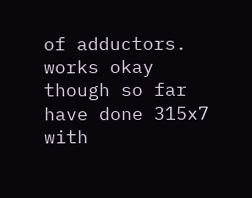of adductors. works okay though so far have done 315x7 with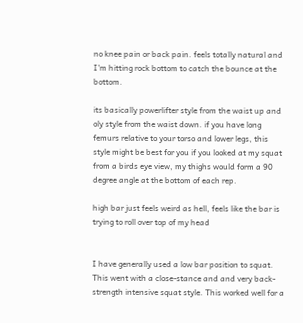no knee pain or back pain. feels totally natural and I'm hitting rock bottom to catch the bounce at the bottom.

its basically powerlifter style from the waist up and oly style from the waist down. if you have long femurs relative to your torso and lower legs, this style might be best for you if you looked at my squat from a birds eye view, my thighs would form a 90 degree angle at the bottom of each rep.

high bar just feels weird as hell, feels like the bar is trying to roll over top of my head


I have generally used a low bar position to squat. This went with a close-stance and and very back-strength intensive squat style. This worked well for a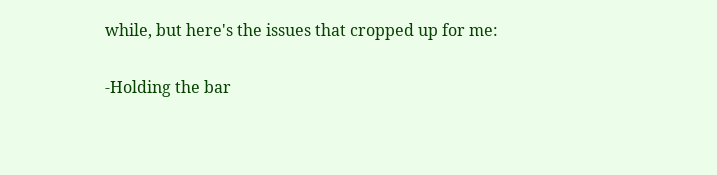while, but here's the issues that cropped up for me:

-Holding the bar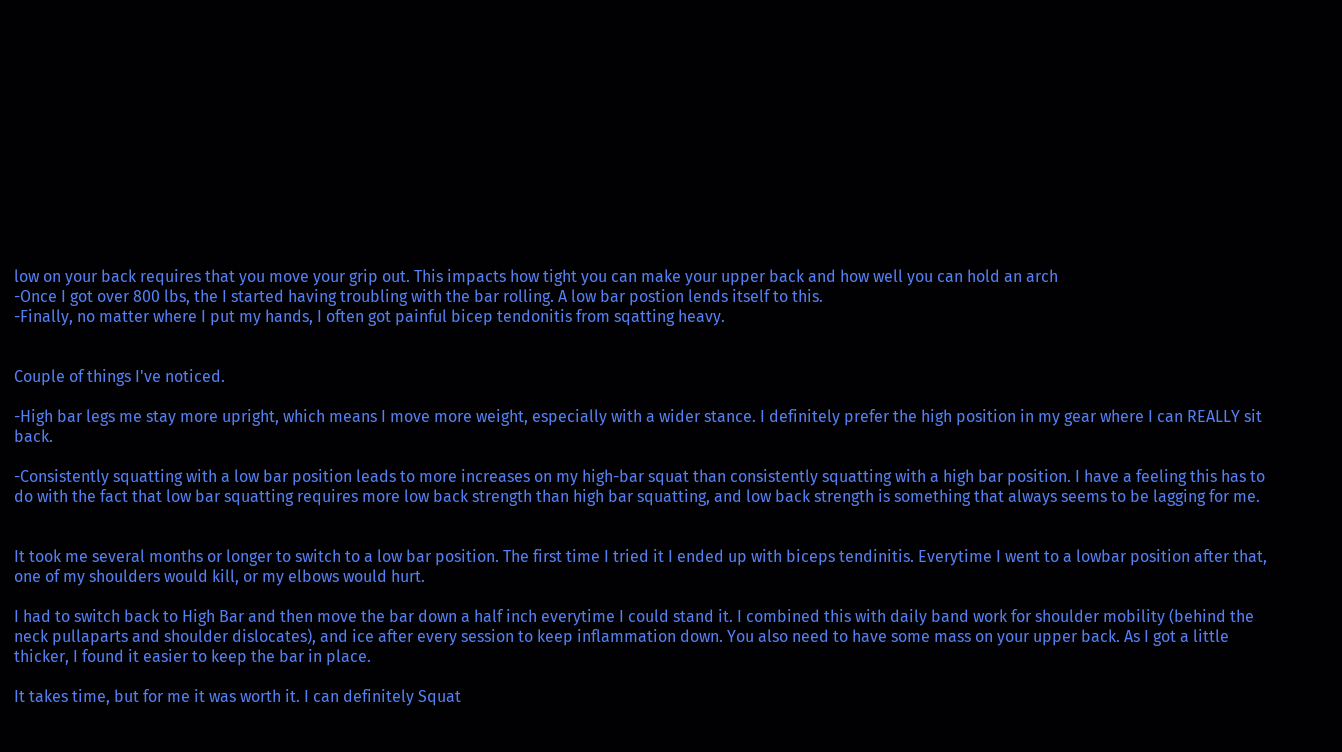low on your back requires that you move your grip out. This impacts how tight you can make your upper back and how well you can hold an arch
-Once I got over 800 lbs, the I started having troubling with the bar rolling. A low bar postion lends itself to this.
-Finally, no matter where I put my hands, I often got painful bicep tendonitis from sqatting heavy.


Couple of things I've noticed.

-High bar legs me stay more upright, which means I move more weight, especially with a wider stance. I definitely prefer the high position in my gear where I can REALLY sit back.

-Consistently squatting with a low bar position leads to more increases on my high-bar squat than consistently squatting with a high bar position. I have a feeling this has to do with the fact that low bar squatting requires more low back strength than high bar squatting, and low back strength is something that always seems to be lagging for me.


It took me several months or longer to switch to a low bar position. The first time I tried it I ended up with biceps tendinitis. Everytime I went to a lowbar position after that, one of my shoulders would kill, or my elbows would hurt.

I had to switch back to High Bar and then move the bar down a half inch everytime I could stand it. I combined this with daily band work for shoulder mobility (behind the neck pullaparts and shoulder dislocates), and ice after every session to keep inflammation down. You also need to have some mass on your upper back. As I got a little thicker, I found it easier to keep the bar in place.

It takes time, but for me it was worth it. I can definitely Squat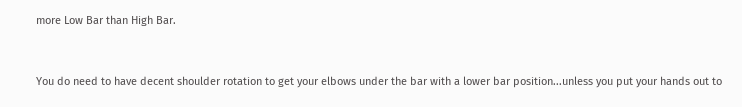more Low Bar than High Bar.


You do need to have decent shoulder rotation to get your elbows under the bar with a lower bar position...unless you put your hands out to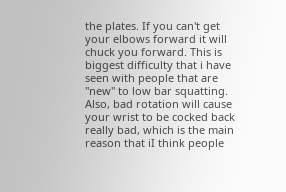the plates. If you can't get your elbows forward it will chuck you forward. This is biggest difficulty that i have seen with people that are "new" to low bar squatting. Also, bad rotation will cause your wrist to be cocked back really bad, which is the main reason that iI think people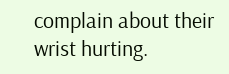complain about their wrist hurting.